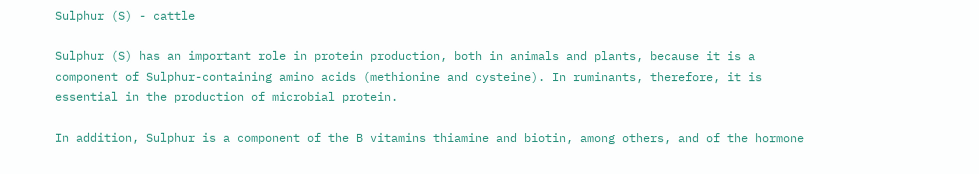Sulphur (S) - cattle

Sulphur (S) has an important role in protein production, both in animals and plants, because it is a component of Sulphur-containing amino acids (methionine and cysteine). In ruminants, therefore, it is essential in the production of microbial protein.

In addition, Sulphur is a component of the B vitamins thiamine and biotin, among others, and of the hormone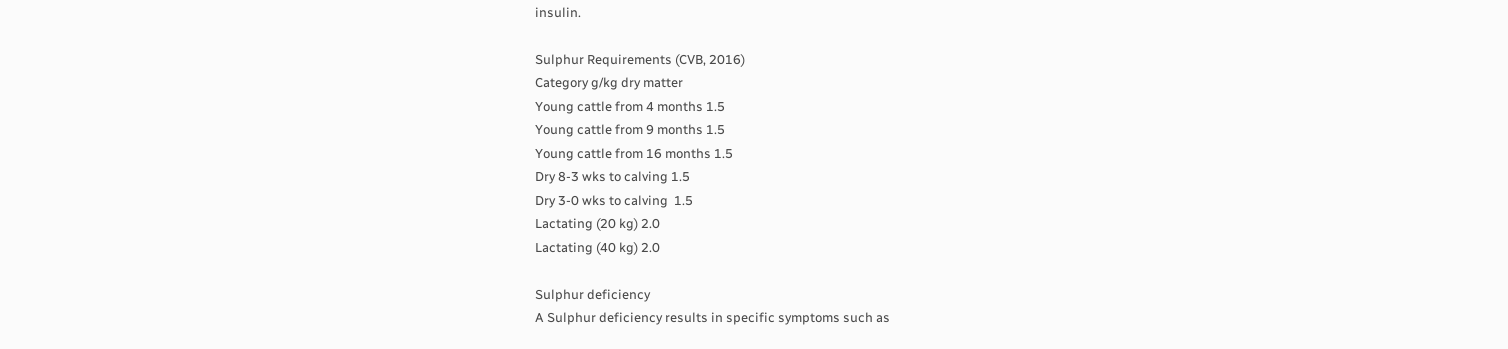insulin.

Sulphur Requirements (CVB, 2016)
Category g/kg dry matter
Young cattle from 4 months 1.5
Young cattle from 9 months 1.5
Young cattle from 16 months 1.5
Dry 8-3 wks to calving 1.5
Dry 3-0 wks to calving  1.5
Lactating (20 kg) 2.0
Lactating (40 kg) 2.0

Sulphur deficiency
A Sulphur deficiency results in specific symptoms such as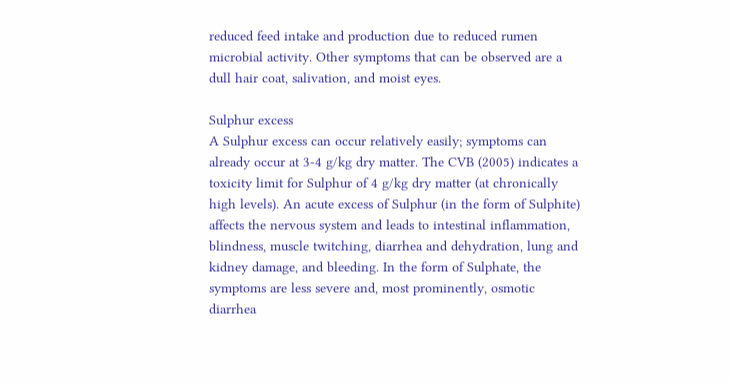reduced feed intake and production due to reduced rumen microbial activity. Other symptoms that can be observed are a dull hair coat, salivation, and moist eyes.

Sulphur excess
A Sulphur excess can occur relatively easily; symptoms can already occur at 3-4 g/kg dry matter. The CVB (2005) indicates a toxicity limit for Sulphur of 4 g/kg dry matter (at chronically high levels). An acute excess of Sulphur (in the form of Sulphite) affects the nervous system and leads to intestinal inflammation, blindness, muscle twitching, diarrhea and dehydration, lung and kidney damage, and bleeding. In the form of Sulphate, the symptoms are less severe and, most prominently, osmotic diarrhea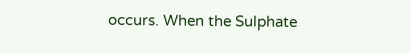occurs. When the Sulphate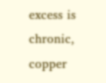excess is chronic, copper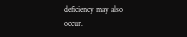deficiency may also occur.